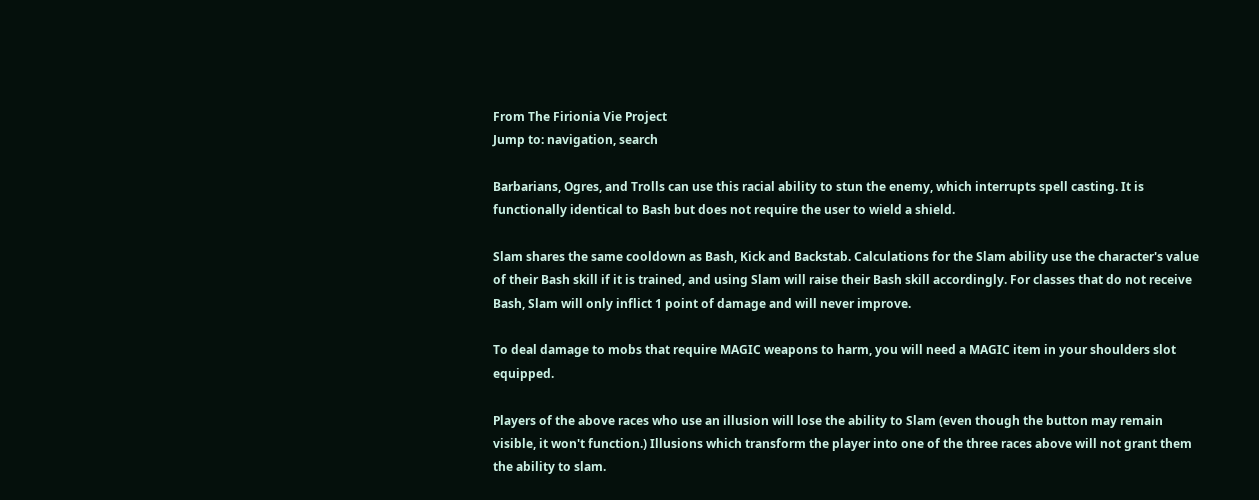From The Firionia Vie Project
Jump to: navigation, search

Barbarians, Ogres, and Trolls can use this racial ability to stun the enemy, which interrupts spell casting. It is functionally identical to Bash but does not require the user to wield a shield.

Slam shares the same cooldown as Bash, Kick and Backstab. Calculations for the Slam ability use the character's value of their Bash skill if it is trained, and using Slam will raise their Bash skill accordingly. For classes that do not receive Bash, Slam will only inflict 1 point of damage and will never improve.

To deal damage to mobs that require MAGIC weapons to harm, you will need a MAGIC item in your shoulders slot equipped.

Players of the above races who use an illusion will lose the ability to Slam (even though the button may remain visible, it won't function.) Illusions which transform the player into one of the three races above will not grant them the ability to slam.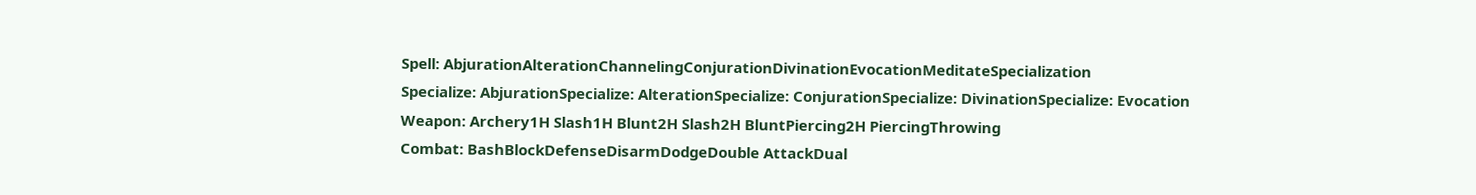Spell: AbjurationAlterationChannelingConjurationDivinationEvocationMeditateSpecialization
Specialize: AbjurationSpecialize: AlterationSpecialize: ConjurationSpecialize: DivinationSpecialize: Evocation
Weapon: Archery1H Slash1H Blunt2H Slash2H BluntPiercing2H PiercingThrowing
Combat: BashBlockDefenseDisarmDodgeDouble AttackDual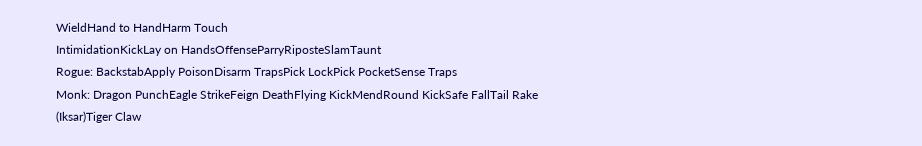WieldHand to HandHarm Touch
IntimidationKickLay on HandsOffenseParryRiposteSlamTaunt
Rogue: BackstabApply PoisonDisarm TrapsPick LockPick PocketSense Traps
Monk: Dragon PunchEagle StrikeFeign DeathFlying KickMendRound KickSafe FallTail Rake (Iksar)Tiger Claw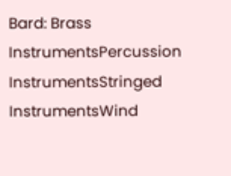Bard: Brass InstrumentsPercussion InstrumentsStringed InstrumentsWind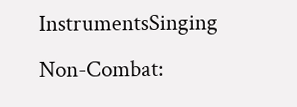InstrumentsSinging
Non-Combat: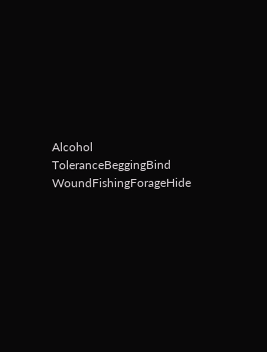Alcohol ToleranceBeggingBind WoundFishingForageHide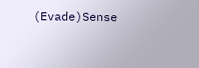(Evade)Sense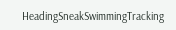HeadingSneakSwimmingTracking